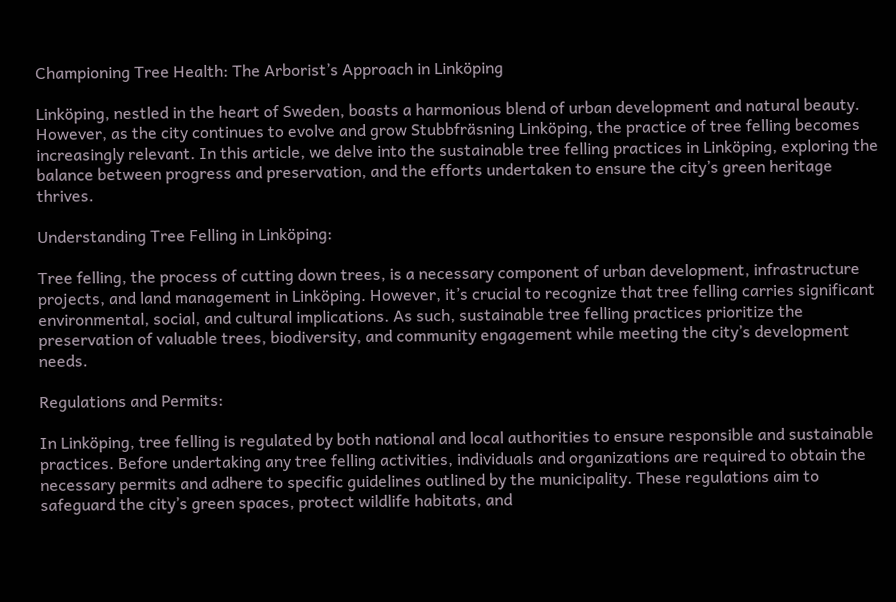Championing Tree Health: The Arborist’s Approach in Linköping

Linköping, nestled in the heart of Sweden, boasts a harmonious blend of urban development and natural beauty. However, as the city continues to evolve and grow Stubbfräsning Linköping, the practice of tree felling becomes increasingly relevant. In this article, we delve into the sustainable tree felling practices in Linköping, exploring the balance between progress and preservation, and the efforts undertaken to ensure the city’s green heritage thrives.

Understanding Tree Felling in Linköping:

Tree felling, the process of cutting down trees, is a necessary component of urban development, infrastructure projects, and land management in Linköping. However, it’s crucial to recognize that tree felling carries significant environmental, social, and cultural implications. As such, sustainable tree felling practices prioritize the preservation of valuable trees, biodiversity, and community engagement while meeting the city’s development needs.

Regulations and Permits:

In Linköping, tree felling is regulated by both national and local authorities to ensure responsible and sustainable practices. Before undertaking any tree felling activities, individuals and organizations are required to obtain the necessary permits and adhere to specific guidelines outlined by the municipality. These regulations aim to safeguard the city’s green spaces, protect wildlife habitats, and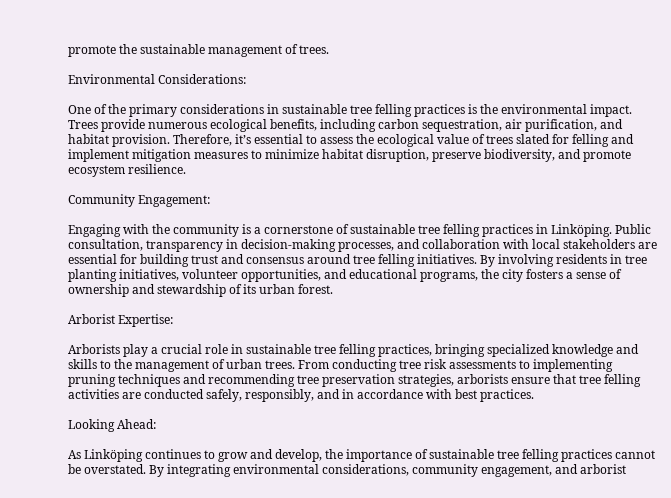promote the sustainable management of trees.

Environmental Considerations:

One of the primary considerations in sustainable tree felling practices is the environmental impact. Trees provide numerous ecological benefits, including carbon sequestration, air purification, and habitat provision. Therefore, it’s essential to assess the ecological value of trees slated for felling and implement mitigation measures to minimize habitat disruption, preserve biodiversity, and promote ecosystem resilience.

Community Engagement:

Engaging with the community is a cornerstone of sustainable tree felling practices in Linköping. Public consultation, transparency in decision-making processes, and collaboration with local stakeholders are essential for building trust and consensus around tree felling initiatives. By involving residents in tree planting initiatives, volunteer opportunities, and educational programs, the city fosters a sense of ownership and stewardship of its urban forest.

Arborist Expertise:

Arborists play a crucial role in sustainable tree felling practices, bringing specialized knowledge and skills to the management of urban trees. From conducting tree risk assessments to implementing pruning techniques and recommending tree preservation strategies, arborists ensure that tree felling activities are conducted safely, responsibly, and in accordance with best practices.

Looking Ahead:

As Linköping continues to grow and develop, the importance of sustainable tree felling practices cannot be overstated. By integrating environmental considerations, community engagement, and arborist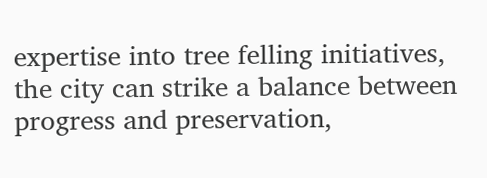expertise into tree felling initiatives, the city can strike a balance between progress and preservation,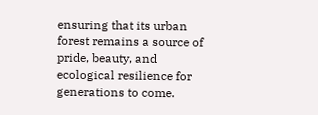ensuring that its urban forest remains a source of pride, beauty, and ecological resilience for generations to come.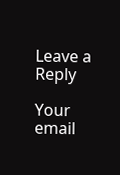Leave a Reply

Your email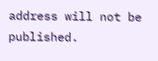address will not be published.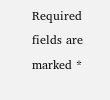Required fields are marked *